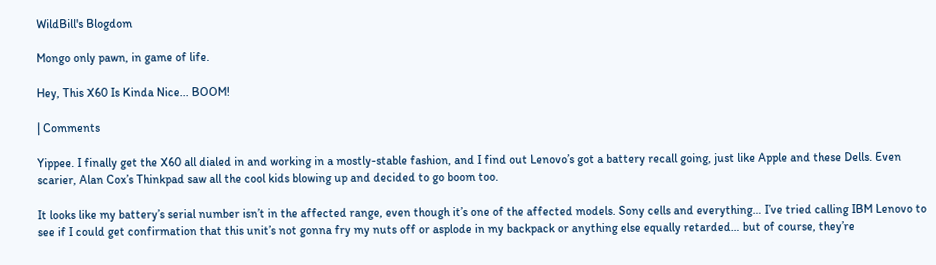WildBill's Blogdom

Mongo only pawn, in game of life.

Hey, This X60 Is Kinda Nice... BOOM!

| Comments

Yippee. I finally get the X60 all dialed in and working in a mostly-stable fashion, and I find out Lenovo’s got a battery recall going, just like Apple and these Dells. Even scarier, Alan Cox’s Thinkpad saw all the cool kids blowing up and decided to go boom too.

It looks like my battery’s serial number isn’t in the affected range, even though it’s one of the affected models. Sony cells and everything… I’ve tried calling IBM Lenovo to see if I could get confirmation that this unit’s not gonna fry my nuts off or asplode in my backpack or anything else equally retarded… but of course, they’re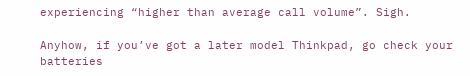experiencing “higher than average call volume”. Sigh.

Anyhow, if you’ve got a later model Thinkpad, go check your batteries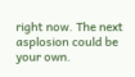right now. The next asplosion could be your own.